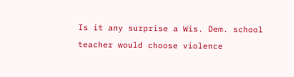Is it any surprise a Wis. Dem. school teacher would choose violence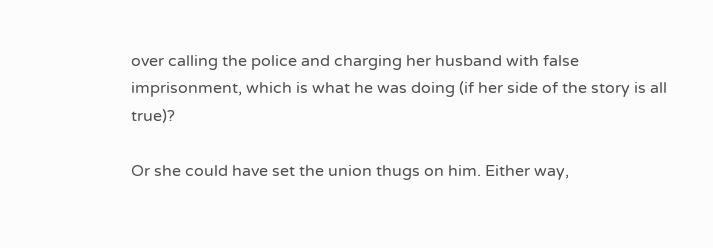over calling the police and charging her husband with false imprisonment, which is what he was doing (if her side of the story is all true)?

Or she could have set the union thugs on him. Either way,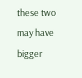these two may have bigger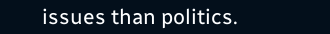issues than politics.